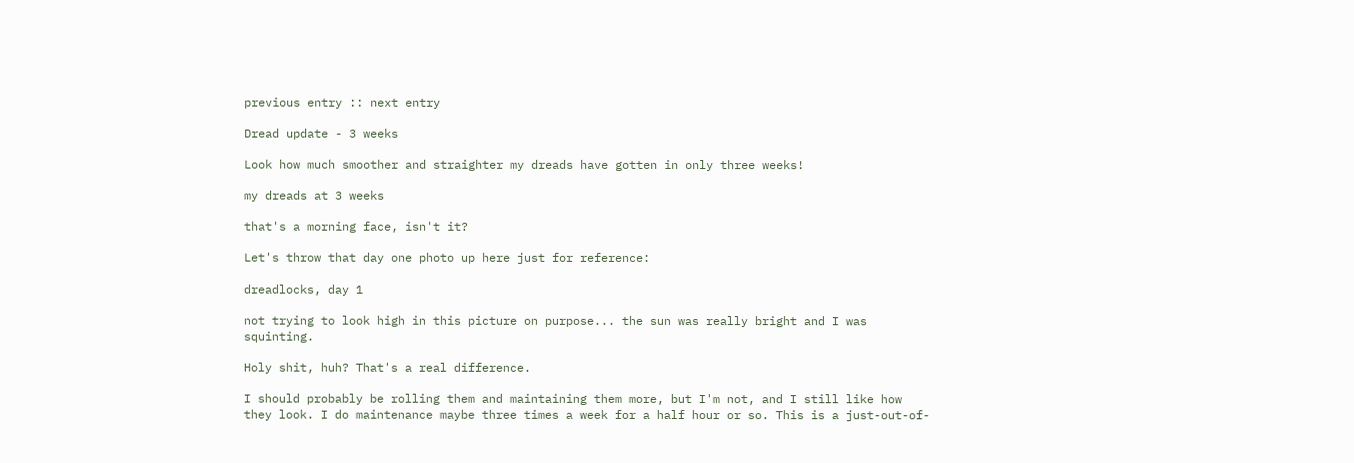previous entry :: next entry

Dread update - 3 weeks

Look how much smoother and straighter my dreads have gotten in only three weeks!

my dreads at 3 weeks

that's a morning face, isn't it?

Let's throw that day one photo up here just for reference:

dreadlocks, day 1

not trying to look high in this picture on purpose... the sun was really bright and I was squinting.

Holy shit, huh? That's a real difference.

I should probably be rolling them and maintaining them more, but I'm not, and I still like how they look. I do maintenance maybe three times a week for a half hour or so. This is a just-out-of-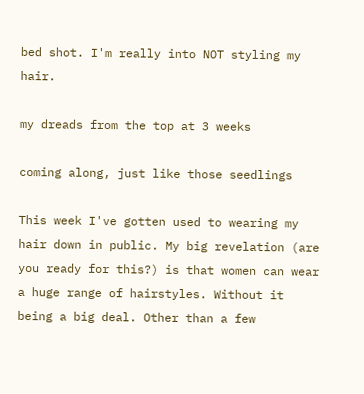bed shot. I'm really into NOT styling my hair.

my dreads from the top at 3 weeks

coming along, just like those seedlings

This week I've gotten used to wearing my hair down in public. My big revelation (are you ready for this?) is that women can wear a huge range of hairstyles. Without it being a big deal. Other than a few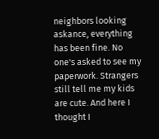neighbors looking askance, everything has been fine. No one's asked to see my paperwork. Strangers still tell me my kids are cute. And here I thought I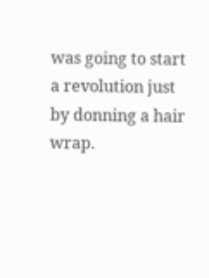was going to start a revolution just by donning a hair wrap.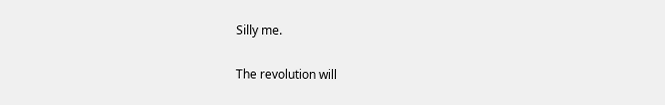Silly me.

The revolution will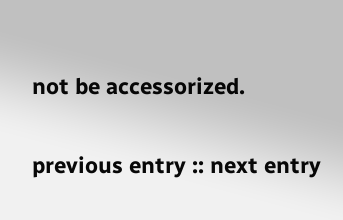not be accessorized.

previous entry :: next entry